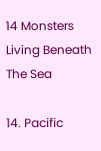14 Monsters Living Beneath The Sea

14. Pacific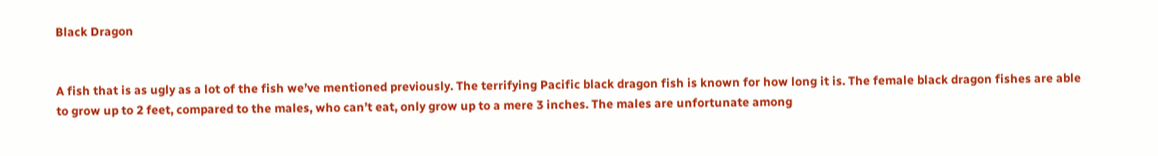Black Dragon


A fish that is as ugly as a lot of the fish we’ve mentioned previously. The terrifying Pacific black dragon fish is known for how long it is. The female black dragon fishes are able to grow up to 2 feet, compared to the males, who can’t eat, only grow up to a mere 3 inches. The males are unfortunate among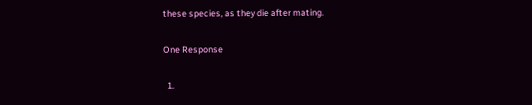these species, as they die after mating.

One Response

  1.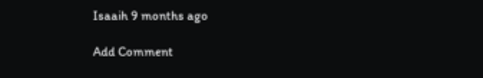Isaaih 9 months ago

Add Comment